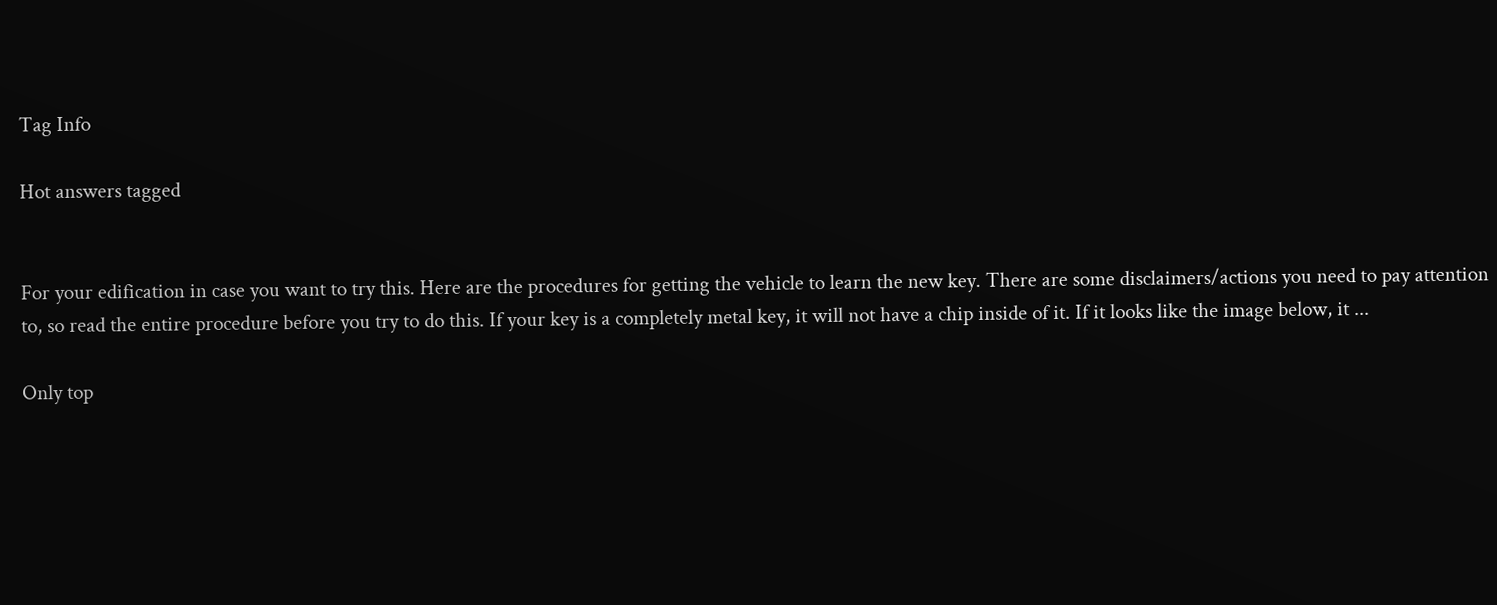Tag Info

Hot answers tagged


For your edification in case you want to try this. Here are the procedures for getting the vehicle to learn the new key. There are some disclaimers/actions you need to pay attention to, so read the entire procedure before you try to do this. If your key is a completely metal key, it will not have a chip inside of it. If it looks like the image below, it ...

Only top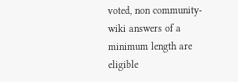voted, non community-wiki answers of a minimum length are eligible